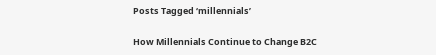Posts Tagged ‘millennials’

How Millennials Continue to Change B2C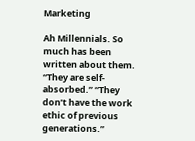Marketing

Ah Millennials. So much has been written about them. “They are self-absorbed.” “They don’t have the work ethic of previous generations.”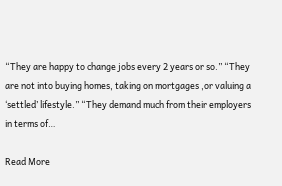“They are happy to change jobs every 2 years or so.” “They are not into buying homes, taking on mortgages ,or valuing a ‘settled’ lifestyle.” “They demand much from their employers in terms of…

Read More